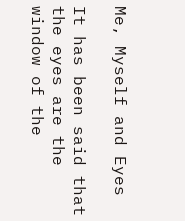Me, Myself and Eyes

It has been said that the eyes are the window of the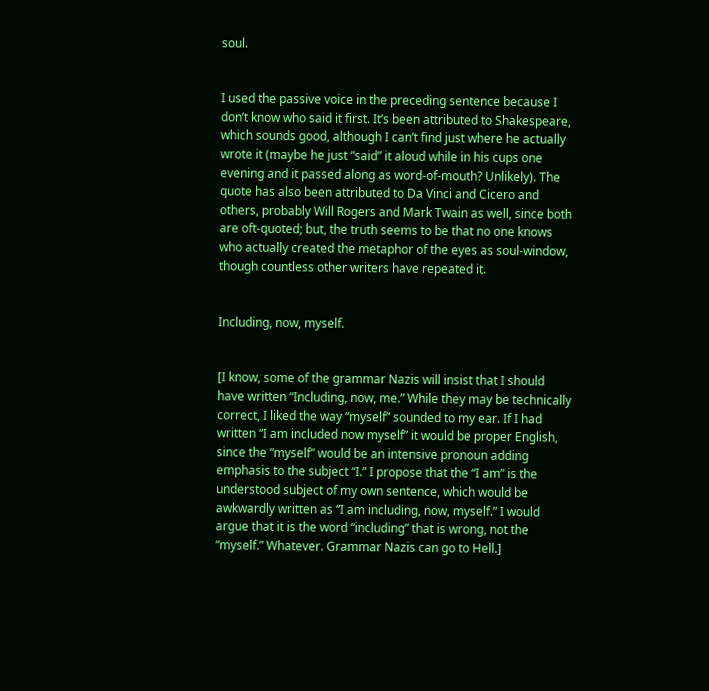soul.


I used the passive voice in the preceding sentence because I don’t know who said it first. It’s been attributed to Shakespeare, which sounds good, although I can’t find just where he actually wrote it (maybe he just “said” it aloud while in his cups one evening and it passed along as word-of-mouth? Unlikely). The quote has also been attributed to Da Vinci and Cicero and others, probably Will Rogers and Mark Twain as well, since both are oft-quoted; but, the truth seems to be that no one knows who actually created the metaphor of the eyes as soul-window, though countless other writers have repeated it.


Including, now, myself.


[I know, some of the grammar Nazis will insist that I should have written “Including, now, me.” While they may be technically correct, I liked the way “myself” sounded to my ear. If I had written “I am included now myself” it would be proper English, since the “myself” would be an intensive pronoun adding emphasis to the subject “I.” I propose that the “I am” is the understood subject of my own sentence, which would be awkwardly written as “I am including, now, myself.” I would argue that it is the word “including” that is wrong, not the “myself.” Whatever. Grammar Nazis can go to Hell.]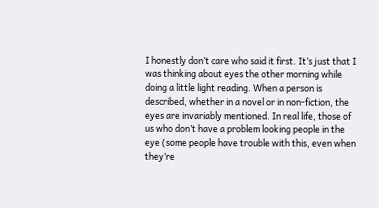I honestly don’t care who said it first. It’s just that I was thinking about eyes the other morning while doing a little light reading. When a person is described, whether in a novel or in non-fiction, the eyes are invariably mentioned. In real life, those of us who don’t have a problem looking people in the eye (some people have trouble with this, even when they’re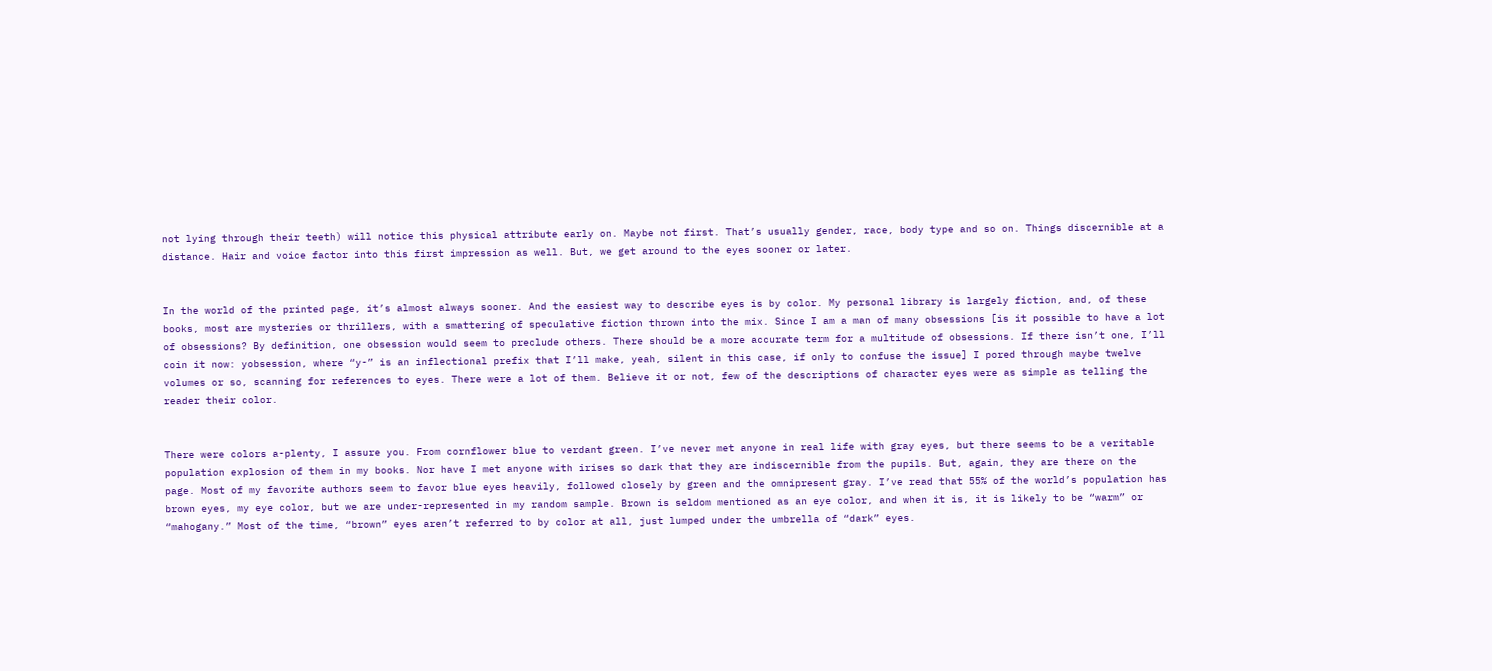not lying through their teeth) will notice this physical attribute early on. Maybe not first. That’s usually gender, race, body type and so on. Things discernible at a distance. Hair and voice factor into this first impression as well. But, we get around to the eyes sooner or later.


In the world of the printed page, it’s almost always sooner. And the easiest way to describe eyes is by color. My personal library is largely fiction, and, of these books, most are mysteries or thrillers, with a smattering of speculative fiction thrown into the mix. Since I am a man of many obsessions [is it possible to have a lot of obsessions? By definition, one obsession would seem to preclude others. There should be a more accurate term for a multitude of obsessions. If there isn’t one, I’ll coin it now: yobsession, where “y-” is an inflectional prefix that I’ll make, yeah, silent in this case, if only to confuse the issue] I pored through maybe twelve volumes or so, scanning for references to eyes. There were a lot of them. Believe it or not, few of the descriptions of character eyes were as simple as telling the reader their color.


There were colors a-plenty, I assure you. From cornflower blue to verdant green. I’ve never met anyone in real life with gray eyes, but there seems to be a veritable population explosion of them in my books. Nor have I met anyone with irises so dark that they are indiscernible from the pupils. But, again, they are there on the page. Most of my favorite authors seem to favor blue eyes heavily, followed closely by green and the omnipresent gray. I’ve read that 55% of the world’s population has brown eyes, my eye color, but we are under-represented in my random sample. Brown is seldom mentioned as an eye color, and when it is, it is likely to be “warm” or “mahogany.” Most of the time, “brown” eyes aren’t referred to by color at all, just lumped under the umbrella of “dark” eyes.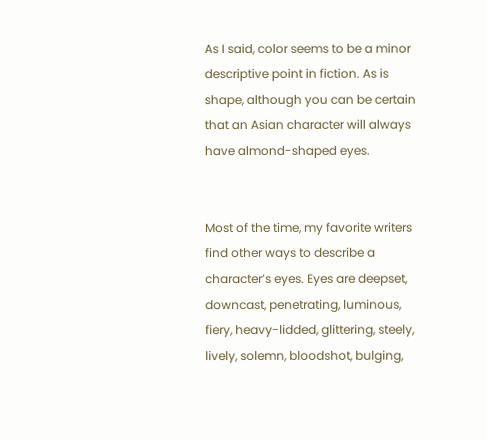As I said, color seems to be a minor descriptive point in fiction. As is shape, although you can be certain that an Asian character will always have almond-shaped eyes.


Most of the time, my favorite writers find other ways to describe a character’s eyes. Eyes are deepset, downcast, penetrating, luminous, fiery, heavy-lidded, glittering, steely, lively, solemn, bloodshot, bulging,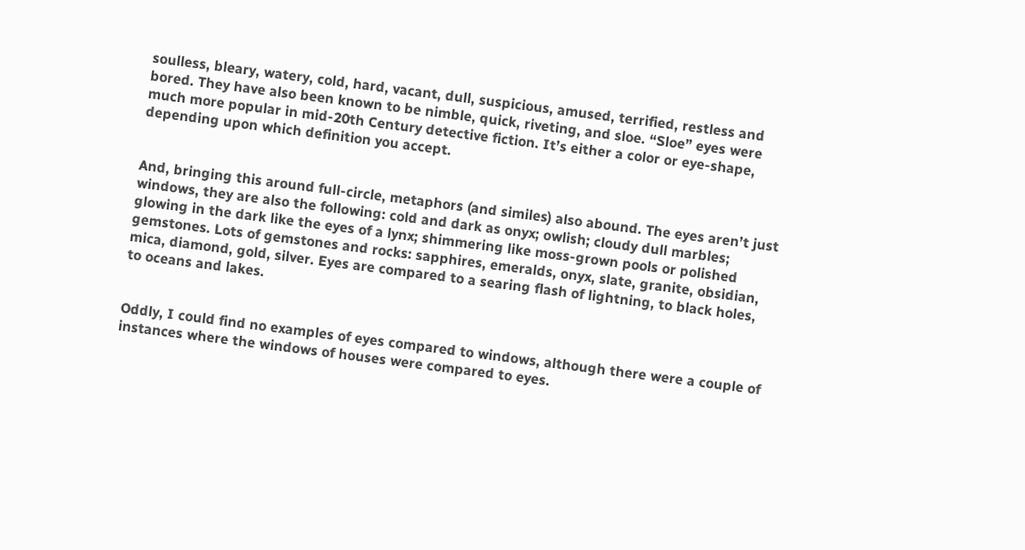soulless, bleary, watery, cold, hard, vacant, dull, suspicious, amused, terrified, restless and bored. They have also been known to be nimble, quick, riveting, and sloe. “Sloe” eyes were much more popular in mid-20th Century detective fiction. It’s either a color or eye-shape, depending upon which definition you accept.


And, bringing this around full-circle, metaphors (and similes) also abound. The eyes aren’t just windows, they are also the following: cold and dark as onyx; owlish; cloudy dull marbles; glowing in the dark like the eyes of a lynx; shimmering like moss-grown pools or polished gemstones. Lots of gemstones and rocks: sapphires, emeralds, onyx, slate, granite, obsidian, mica, diamond, gold, silver. Eyes are compared to a searing flash of lightning, to black holes, to oceans and lakes.


Oddly, I could find no examples of eyes compared to windows, although there were a couple of instances where the windows of houses were compared to eyes.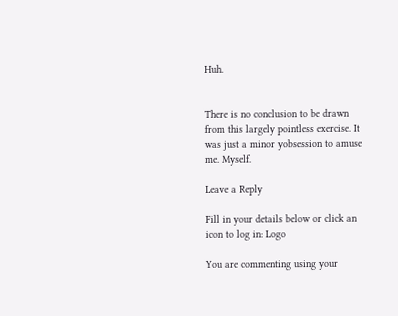Huh.


There is no conclusion to be drawn from this largely pointless exercise. It was just a minor yobsession to amuse me. Myself.

Leave a Reply

Fill in your details below or click an icon to log in: Logo

You are commenting using your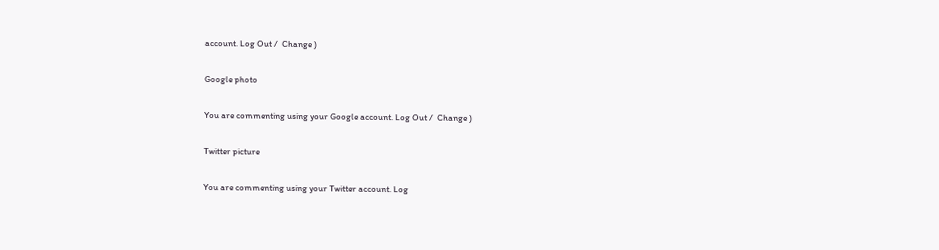account. Log Out /  Change )

Google photo

You are commenting using your Google account. Log Out /  Change )

Twitter picture

You are commenting using your Twitter account. Log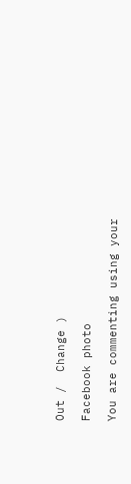Out /  Change )

Facebook photo

You are commenting using your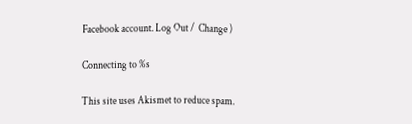Facebook account. Log Out /  Change )

Connecting to %s

This site uses Akismet to reduce spam.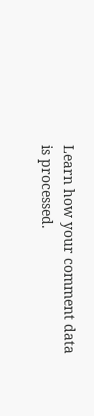Learn how your comment data is processed.